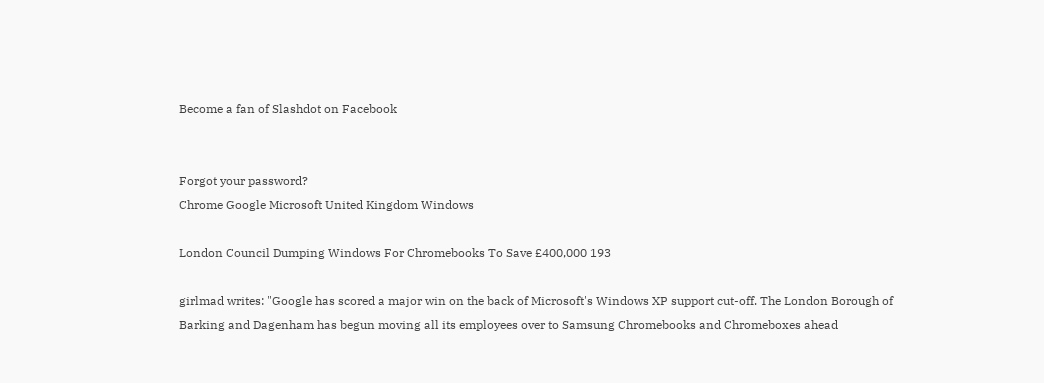Become a fan of Slashdot on Facebook


Forgot your password?
Chrome Google Microsoft United Kingdom Windows

London Council Dumping Windows For Chromebooks To Save £400,000 193

girlmad writes: "Google has scored a major win on the back of Microsoft's Windows XP support cut-off. The London Borough of Barking and Dagenham has begun moving all its employees over to Samsung Chromebooks and Chromeboxes ahead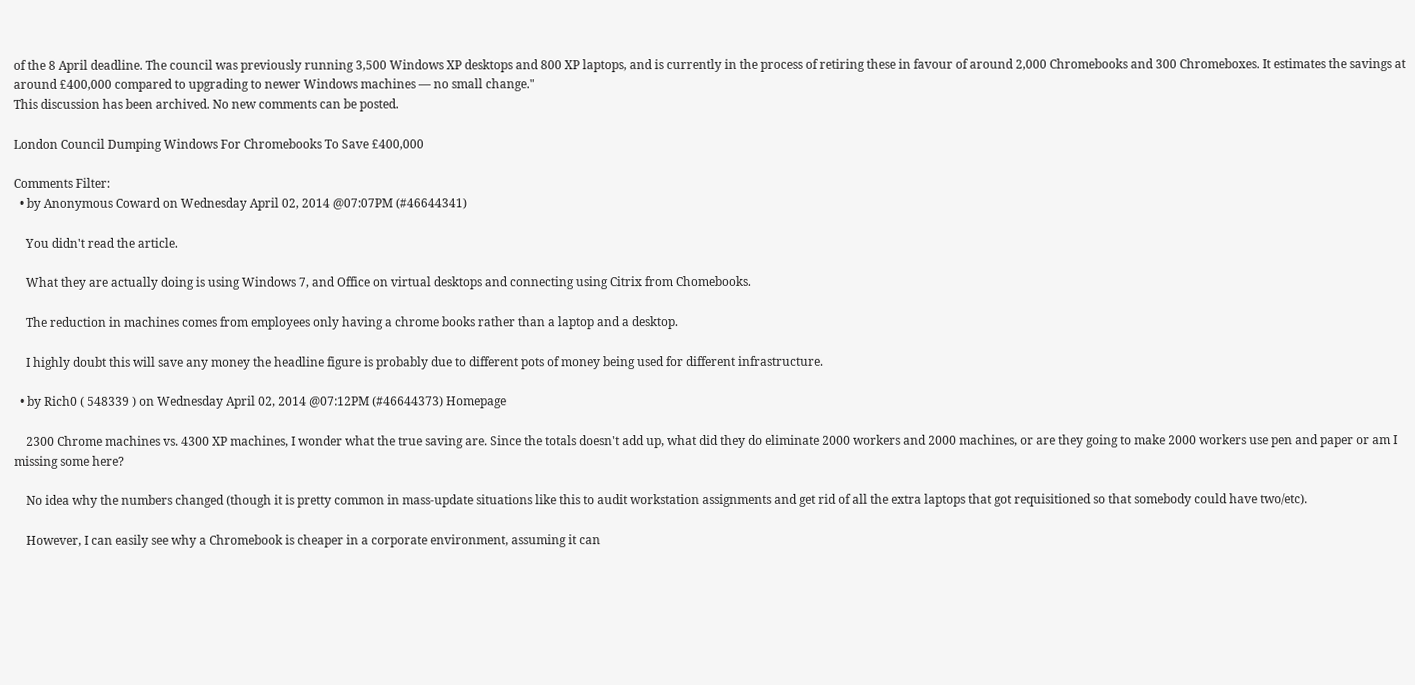of the 8 April deadline. The council was previously running 3,500 Windows XP desktops and 800 XP laptops, and is currently in the process of retiring these in favour of around 2,000 Chromebooks and 300 Chromeboxes. It estimates the savings at around £400,000 compared to upgrading to newer Windows machines — no small change."
This discussion has been archived. No new comments can be posted.

London Council Dumping Windows For Chromebooks To Save £400,000

Comments Filter:
  • by Anonymous Coward on Wednesday April 02, 2014 @07:07PM (#46644341)

    You didn't read the article.

    What they are actually doing is using Windows 7, and Office on virtual desktops and connecting using Citrix from Chomebooks.

    The reduction in machines comes from employees only having a chrome books rather than a laptop and a desktop.

    I highly doubt this will save any money the headline figure is probably due to different pots of money being used for different infrastructure.

  • by Rich0 ( 548339 ) on Wednesday April 02, 2014 @07:12PM (#46644373) Homepage

    2300 Chrome machines vs. 4300 XP machines, I wonder what the true saving are. Since the totals doesn't add up, what did they do eliminate 2000 workers and 2000 machines, or are they going to make 2000 workers use pen and paper or am I missing some here?

    No idea why the numbers changed (though it is pretty common in mass-update situations like this to audit workstation assignments and get rid of all the extra laptops that got requisitioned so that somebody could have two/etc).

    However, I can easily see why a Chromebook is cheaper in a corporate environment, assuming it can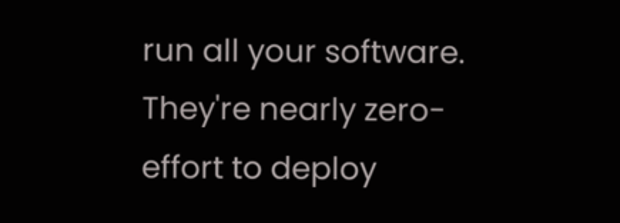run all your software. They're nearly zero-effort to deploy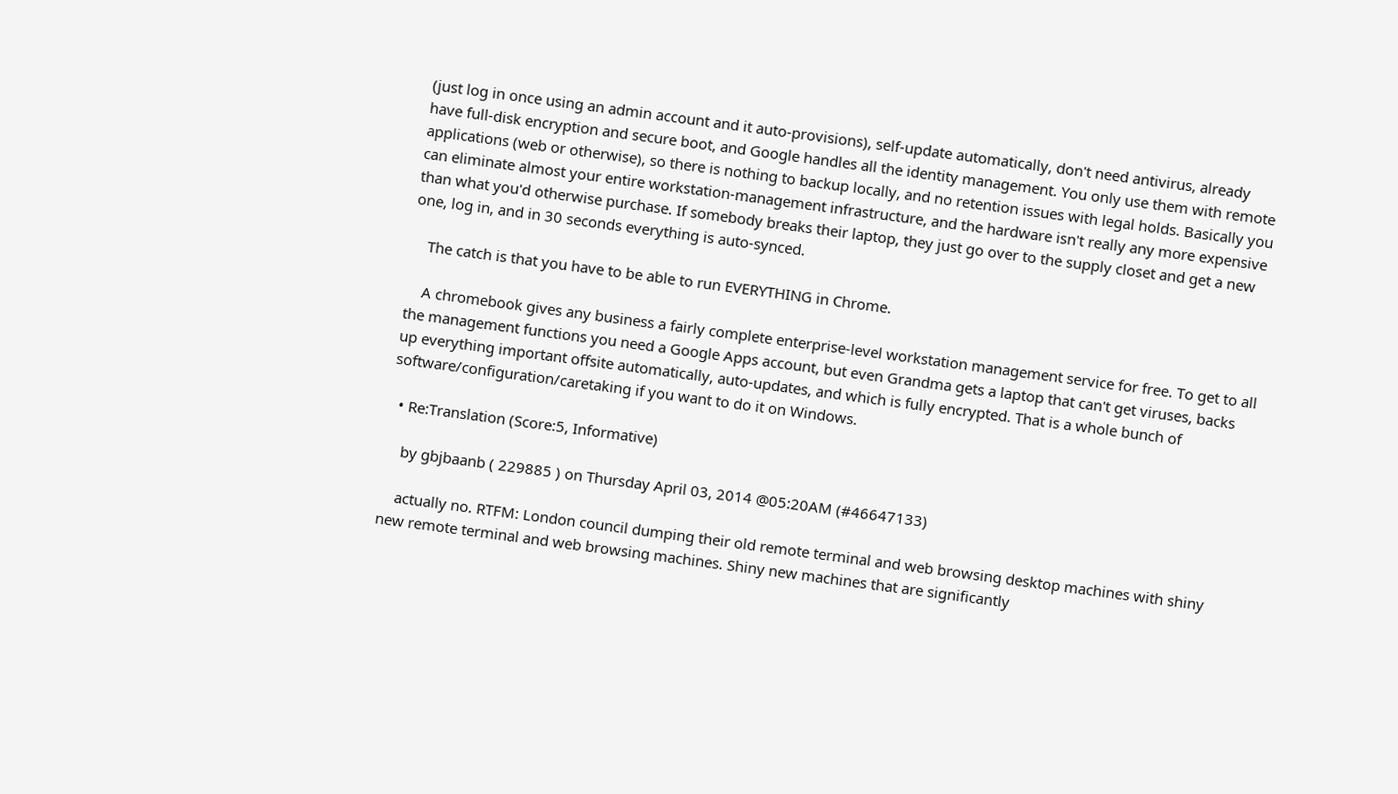(just log in once using an admin account and it auto-provisions), self-update automatically, don't need antivirus, already have full-disk encryption and secure boot, and Google handles all the identity management. You only use them with remote applications (web or otherwise), so there is nothing to backup locally, and no retention issues with legal holds. Basically you can eliminate almost your entire workstation-management infrastructure, and the hardware isn't really any more expensive than what you'd otherwise purchase. If somebody breaks their laptop, they just go over to the supply closet and get a new one, log in, and in 30 seconds everything is auto-synced.

    The catch is that you have to be able to run EVERYTHING in Chrome.

    A chromebook gives any business a fairly complete enterprise-level workstation management service for free. To get to all the management functions you need a Google Apps account, but even Grandma gets a laptop that can't get viruses, backs up everything important offsite automatically, auto-updates, and which is fully encrypted. That is a whole bunch of software/configuration/caretaking if you want to do it on Windows.

  • Re:Translation (Score:5, Informative)

    by gbjbaanb ( 229885 ) on Thursday April 03, 2014 @05:20AM (#46647133)

    actually no. RTFM: London council dumping their old remote terminal and web browsing desktop machines with shiny new remote terminal and web browsing machines. Shiny new machines that are significantly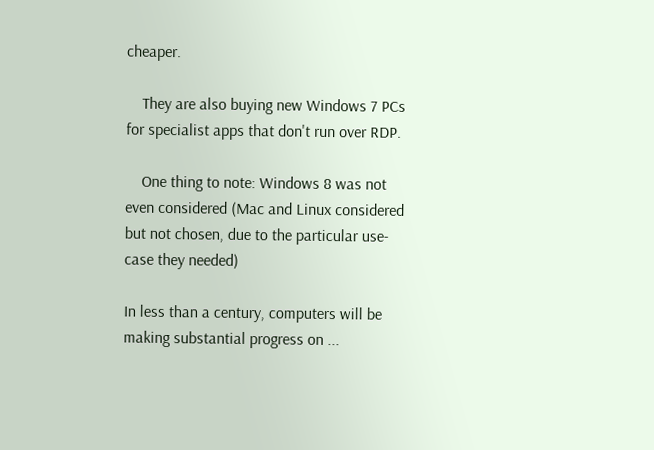cheaper.

    They are also buying new Windows 7 PCs for specialist apps that don't run over RDP.

    One thing to note: Windows 8 was not even considered (Mac and Linux considered but not chosen, due to the particular use-case they needed)

In less than a century, computers will be making substantial progress on ...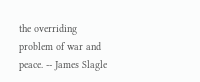the overriding problem of war and peace. -- James Slagle